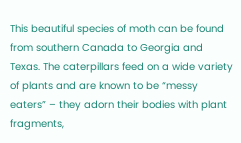This beautiful species of moth can be found from southern Canada to Georgia and Texas. The caterpillars feed on a wide variety of plants and are known to be “messy eaters” – they adorn their bodies with plant fragments,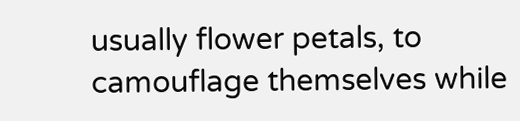usually flower petals, to camouflage themselves while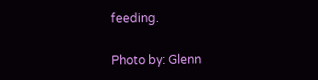feeding.

Photo by: Glenn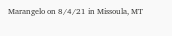Marangelo on 8/4/21 in Missoula, MT